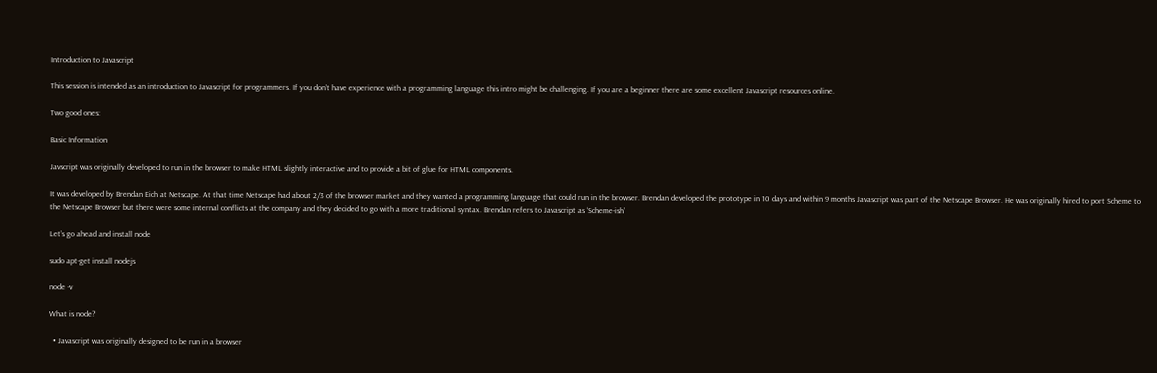Introduction to Javascript

This session is intended as an introduction to Javascript for programmers. If you don’t have experience with a programming language this intro might be challenging. If you are a beginner there are some excellent Javascript resources online.

Two good ones:

Basic Information

Javscript was originally developed to run in the browser to make HTML slightly interactive and to provide a bit of glue for HTML components.

It was developed by Brendan Eich at Netscape. At that time Netscape had about 2/3 of the browser market and they wanted a programming language that could run in the browser. Brendan developed the prototype in 10 days and within 9 months Javascript was part of the Netscape Browser. He was originally hired to port Scheme to the Netscape Browser but there were some internal conflicts at the company and they decided to go with a more traditional syntax. Brendan refers to Javascript as ‘Scheme-ish’

Let’s go ahead and install node

sudo apt-get install nodejs

node -v

What is node?

  • Javascript was originally designed to be run in a browser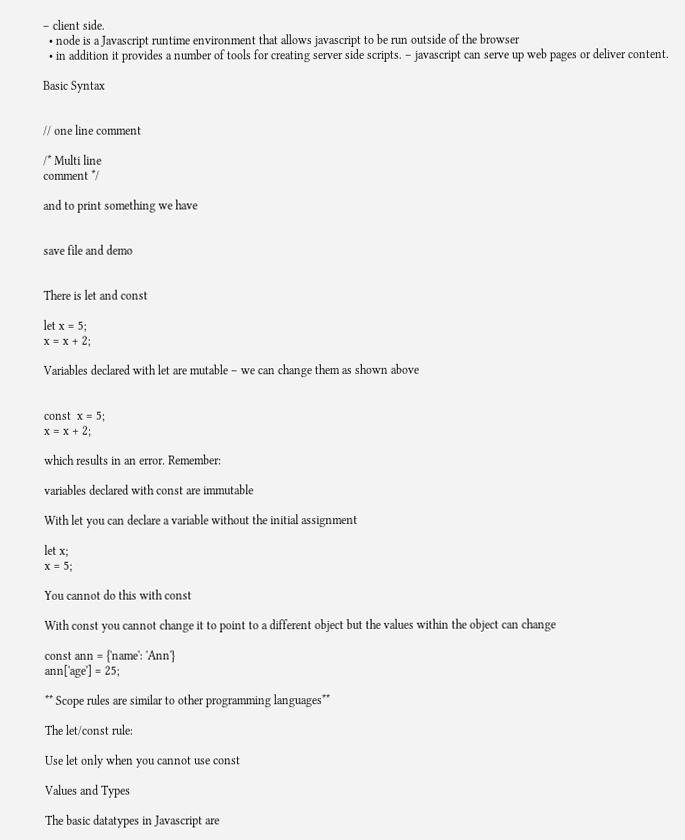– client side.
  • node is a Javascript runtime environment that allows javascript to be run outside of the browser
  • in addition it provides a number of tools for creating server side scripts. – javascript can serve up web pages or deliver content.

Basic Syntax


// one line comment

/* Multi line
comment */

and to print something we have


save file and demo


There is let and const

let x = 5;
x = x + 2;

Variables declared with let are mutable – we can change them as shown above


const  x = 5;
x = x + 2;

which results in an error. Remember:

variables declared with const are immutable

With let you can declare a variable without the initial assignment

let x;
x = 5;

You cannot do this with const

With const you cannot change it to point to a different object but the values within the object can change

const ann = {'name': 'Ann'}
ann['age'] = 25;

** Scope rules are similar to other programming languages**

The let/const rule:

Use let only when you cannot use const

Values and Types

The basic datatypes in Javascript are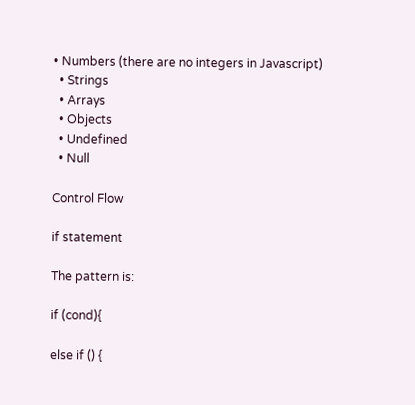• Numbers (there are no integers in Javascript)
  • Strings
  • Arrays
  • Objects
  • Undefined
  • Null

Control Flow

if statement

The pattern is:

if (cond){

else if () {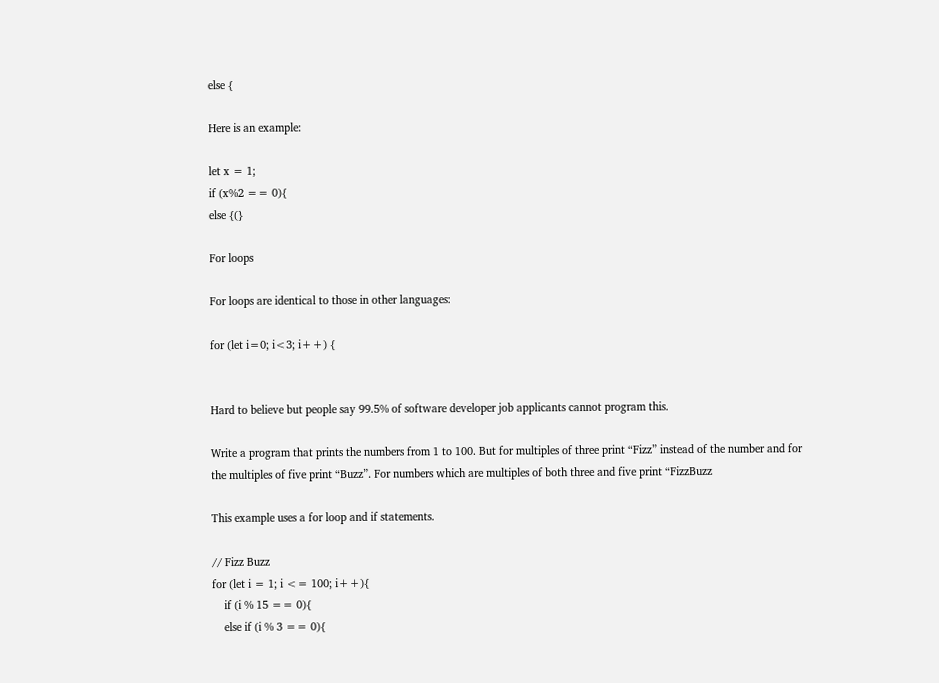else {

Here is an example:

let x = 1;
if (x%2 == 0){
else {(}

For loops

For loops are identical to those in other languages:

for (let i=0; i<3; i++) {


Hard to believe but people say 99.5% of software developer job applicants cannot program this.

Write a program that prints the numbers from 1 to 100. But for multiples of three print “Fizz” instead of the number and for the multiples of five print “Buzz”. For numbers which are multiples of both three and five print “FizzBuzz

This example uses a for loop and if statements.

// Fizz Buzz
for (let i = 1; i <= 100; i++){
    if (i % 15 == 0){
    else if (i % 3 == 0){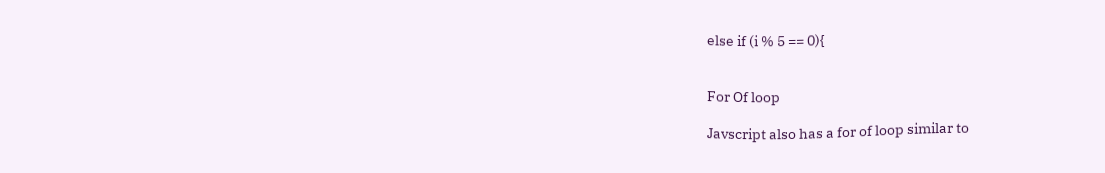else if (i % 5 == 0){


For Of loop

Javscript also has a for of loop similar to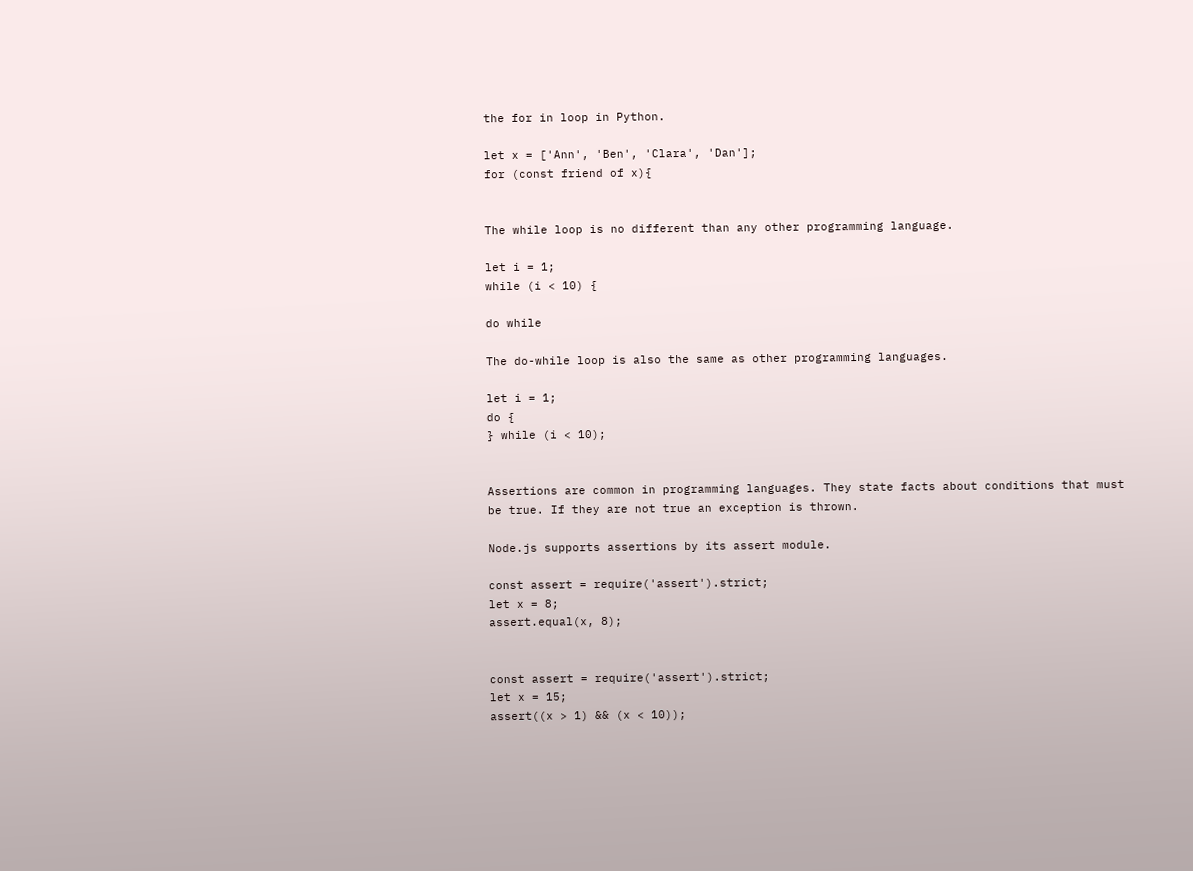the for in loop in Python.

let x = ['Ann', 'Ben', 'Clara', 'Dan'];
for (const friend of x){


The while loop is no different than any other programming language.

let i = 1;
while (i < 10) {

do while

The do-while loop is also the same as other programming languages.

let i = 1;
do {
} while (i < 10);


Assertions are common in programming languages. They state facts about conditions that must be true. If they are not true an exception is thrown.

Node.js supports assertions by its assert module.

const assert = require('assert').strict;
let x = 8;
assert.equal(x, 8);


const assert = require('assert').strict;
let x = 15;
assert((x > 1) && (x < 10));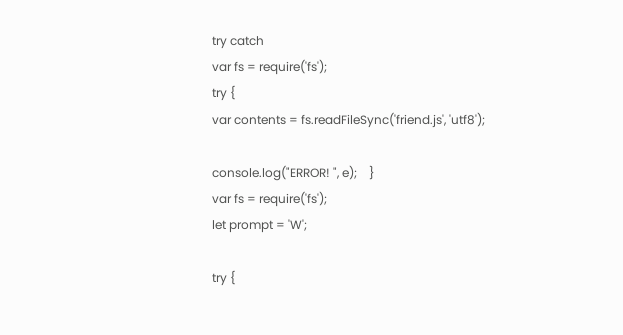try catch
var fs = require('fs');
try {
var contents = fs.readFileSync('friend.js', 'utf8');

console.log("ERROR! ", e);    }
var fs = require('fs');
let prompt = 'W';

try {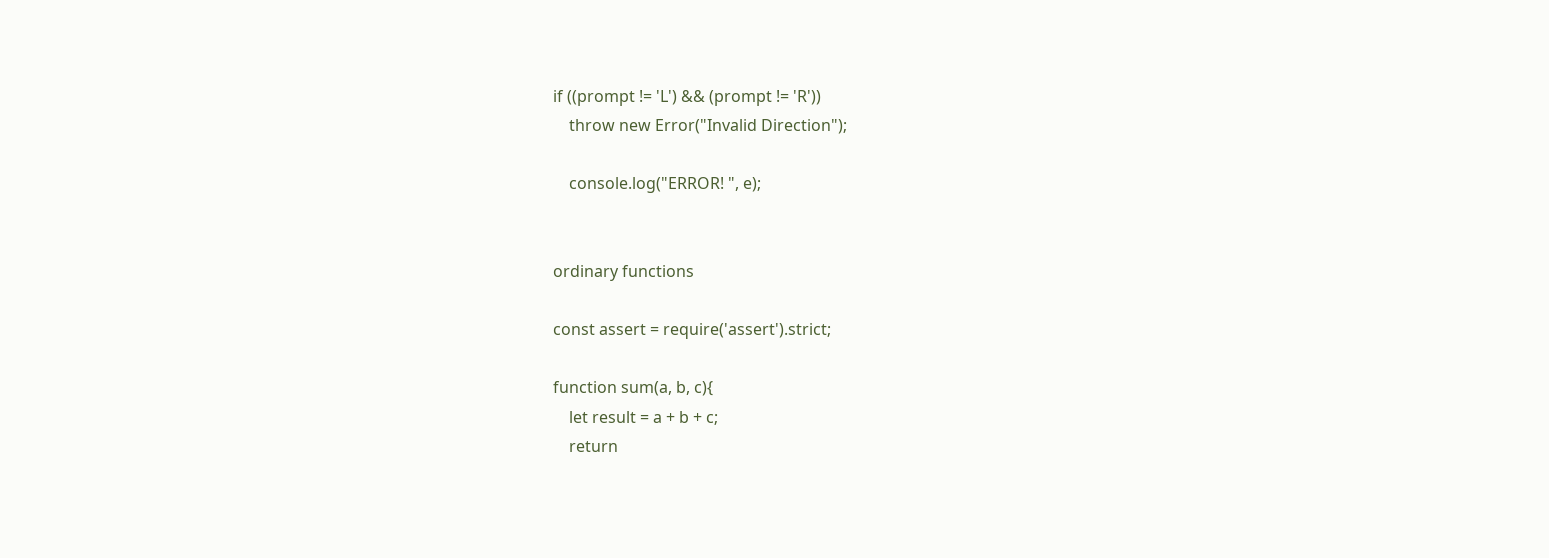if ((prompt != 'L') && (prompt != 'R'))
    throw new Error("Invalid Direction");

    console.log("ERROR! ", e);


ordinary functions

const assert = require('assert').strict;

function sum(a, b, c){
    let result = a + b + c;
    return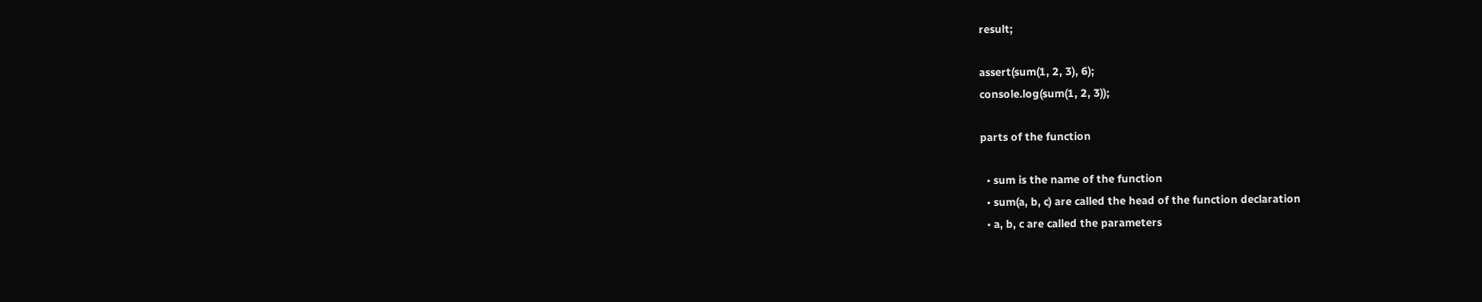result;

assert(sum(1, 2, 3), 6);
console.log(sum(1, 2, 3));

parts of the function

  • sum is the name of the function
  • sum(a, b, c) are called the head of the function declaration
  • a, b, c are called the parameters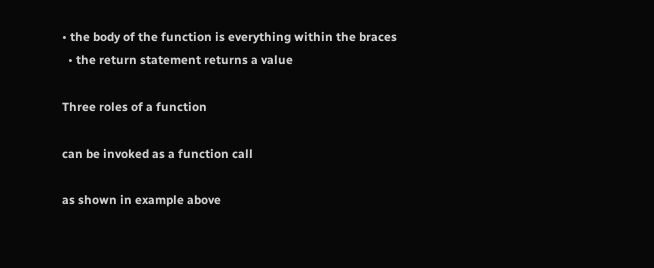• the body of the function is everything within the braces
  • the return statement returns a value

Three roles of a function

can be invoked as a function call

as shown in example above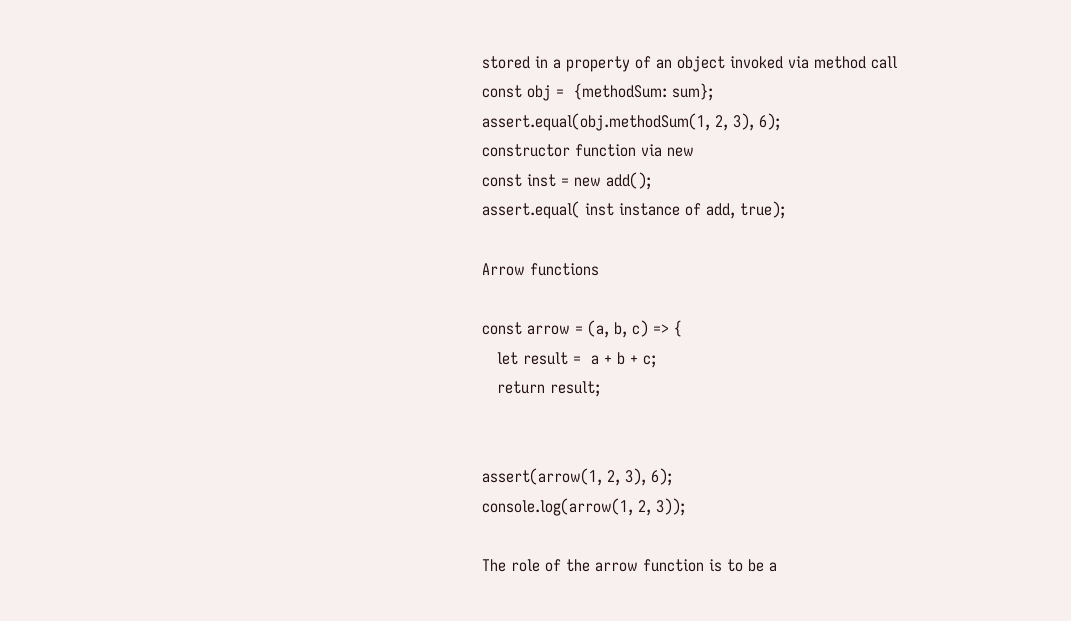stored in a property of an object invoked via method call
const obj =  {methodSum: sum};
assert.equal(obj.methodSum(1, 2, 3), 6);
constructor function via new
const inst = new add();
assert.equal( inst instance of add, true);

Arrow functions

const arrow = (a, b, c) => {
   let result =  a + b + c;
   return result;


assert(arrow(1, 2, 3), 6);
console.log(arrow(1, 2, 3));

The role of the arrow function is to be a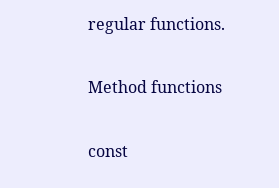regular functions.

Method functions

const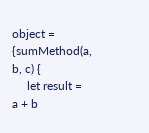object = {sumMethod(a, b, c) {
     let result =  a + b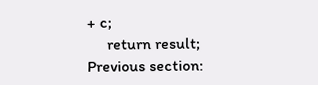+ c;
     return result;
Previous section: